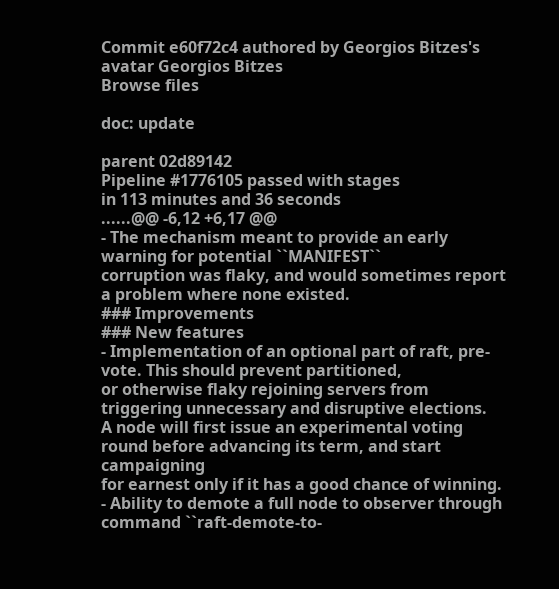Commit e60f72c4 authored by Georgios Bitzes's avatar Georgios Bitzes
Browse files

doc: update

parent 02d89142
Pipeline #1776105 passed with stages
in 113 minutes and 36 seconds
......@@ -6,12 +6,17 @@
- The mechanism meant to provide an early warning for potential ``MANIFEST``
corruption was flaky, and would sometimes report a problem where none existed.
### Improvements
### New features
- Implementation of an optional part of raft, pre-vote. This should prevent partitioned,
or otherwise flaky rejoining servers from triggering unnecessary and disruptive elections.
A node will first issue an experimental voting round before advancing its term, and start campaigning
for earnest only if it has a good chance of winning.
- Ability to demote a full node to observer through command ``raft-demote-to-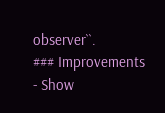observer``.
### Improvements
- Show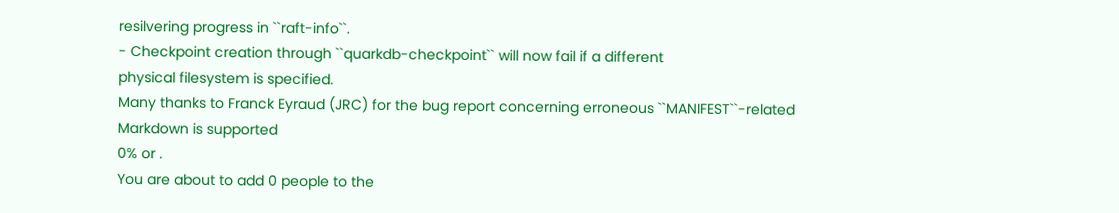resilvering progress in ``raft-info``.
- Checkpoint creation through ``quarkdb-checkpoint`` will now fail if a different
physical filesystem is specified.
Many thanks to Franck Eyraud (JRC) for the bug report concerning erroneous ``MANIFEST``-related
Markdown is supported
0% or .
You are about to add 0 people to the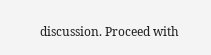discussion. Proceed with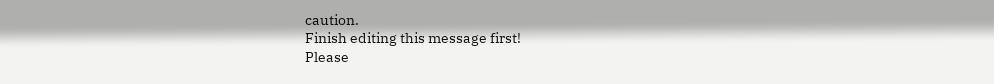caution.
Finish editing this message first!
Please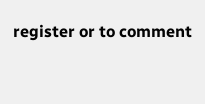register or to comment